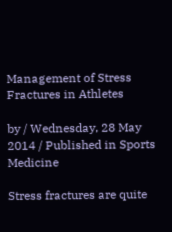Management of Stress Fractures in Athletes

by / Wednesday, 28 May 2014 / Published in Sports Medicine

Stress fractures are quite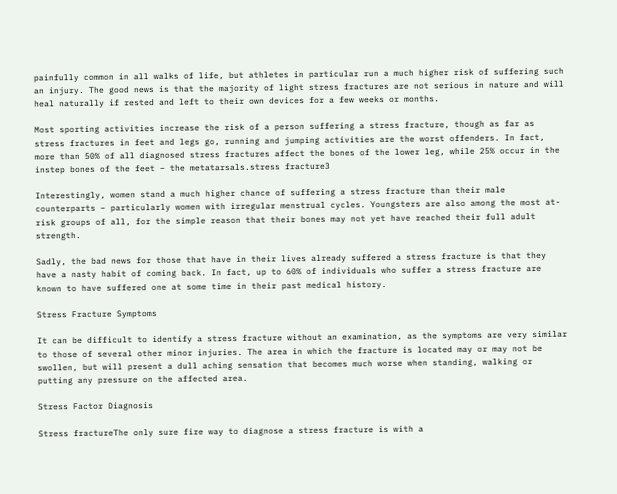painfully common in all walks of life, but athletes in particular run a much higher risk of suffering such an injury. The good news is that the majority of light stress fractures are not serious in nature and will heal naturally if rested and left to their own devices for a few weeks or months.

Most sporting activities increase the risk of a person suffering a stress fracture, though as far as stress fractures in feet and legs go, running and jumping activities are the worst offenders. In fact, more than 50% of all diagnosed stress fractures affect the bones of the lower leg, while 25% occur in the instep bones of the feet – the metatarsals.stress fracture3

Interestingly, women stand a much higher chance of suffering a stress fracture than their male counterparts – particularly women with irregular menstrual cycles. Youngsters are also among the most at-risk groups of all, for the simple reason that their bones may not yet have reached their full adult strength.

Sadly, the bad news for those that have in their lives already suffered a stress fracture is that they have a nasty habit of coming back. In fact, up to 60% of individuals who suffer a stress fracture are known to have suffered one at some time in their past medical history.

Stress Fracture Symptoms

It can be difficult to identify a stress fracture without an examination, as the symptoms are very similar to those of several other minor injuries. The area in which the fracture is located may or may not be swollen, but will present a dull aching sensation that becomes much worse when standing, walking or putting any pressure on the affected area.

Stress Factor Diagnosis

Stress fractureThe only sure fire way to diagnose a stress fracture is with a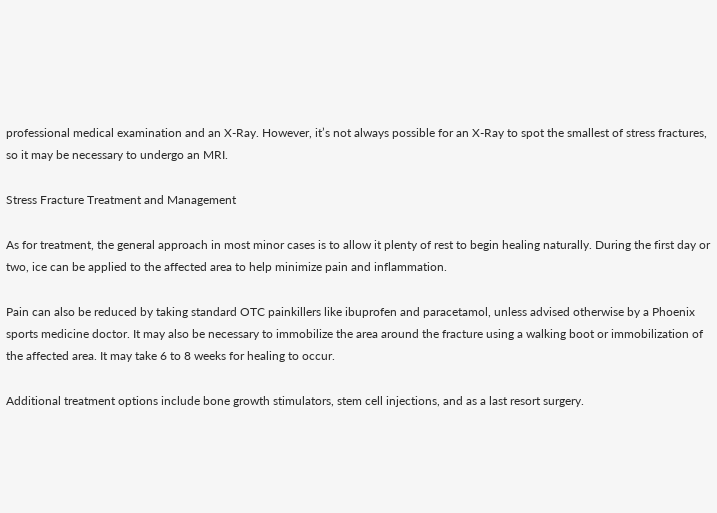professional medical examination and an X-Ray. However, it’s not always possible for an X-Ray to spot the smallest of stress fractures, so it may be necessary to undergo an MRI.

Stress Fracture Treatment and Management

As for treatment, the general approach in most minor cases is to allow it plenty of rest to begin healing naturally. During the first day or two, ice can be applied to the affected area to help minimize pain and inflammation.

Pain can also be reduced by taking standard OTC painkillers like ibuprofen and paracetamol, unless advised otherwise by a Phoenix sports medicine doctor. It may also be necessary to immobilize the area around the fracture using a walking boot or immobilization of the affected area. It may take 6 to 8 weeks for healing to occur.

Additional treatment options include bone growth stimulators, stem cell injections, and as a last resort surgery.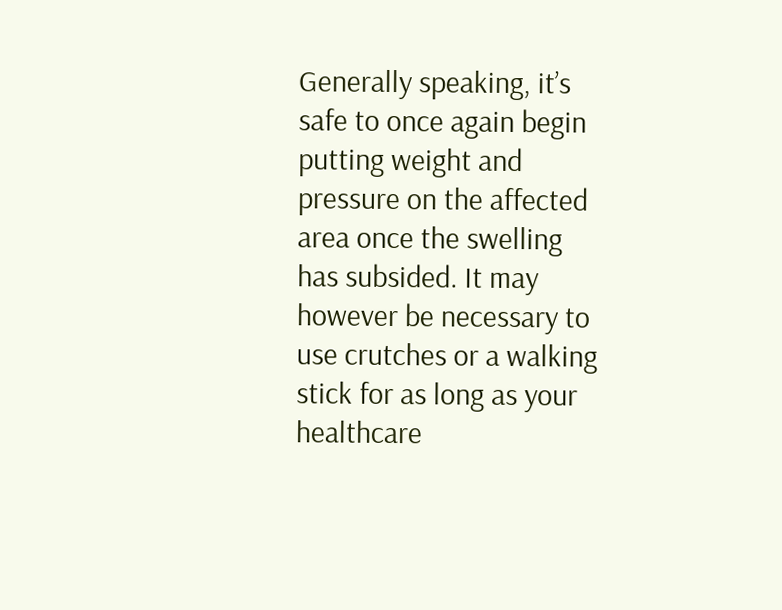Generally speaking, it’s safe to once again begin putting weight and pressure on the affected area once the swelling has subsided. It may however be necessary to use crutches or a walking stick for as long as your healthcare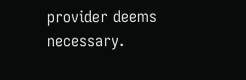provider deems necessary.